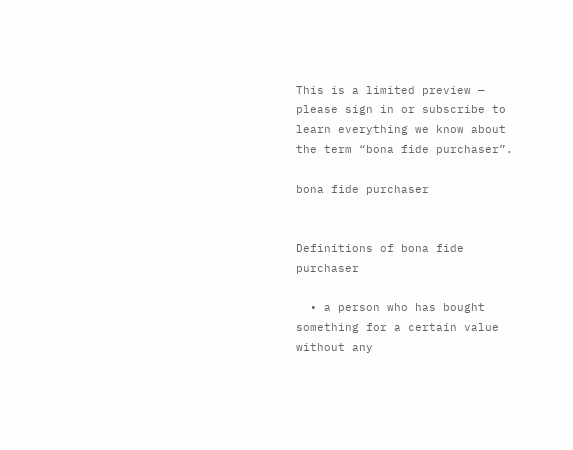This is a limited preview — please sign in or subscribe to learn everything we know about the term “bona fide purchaser”.

bona fide purchaser


Definitions of bona fide purchaser

  • a person who has bought something for a certain value without any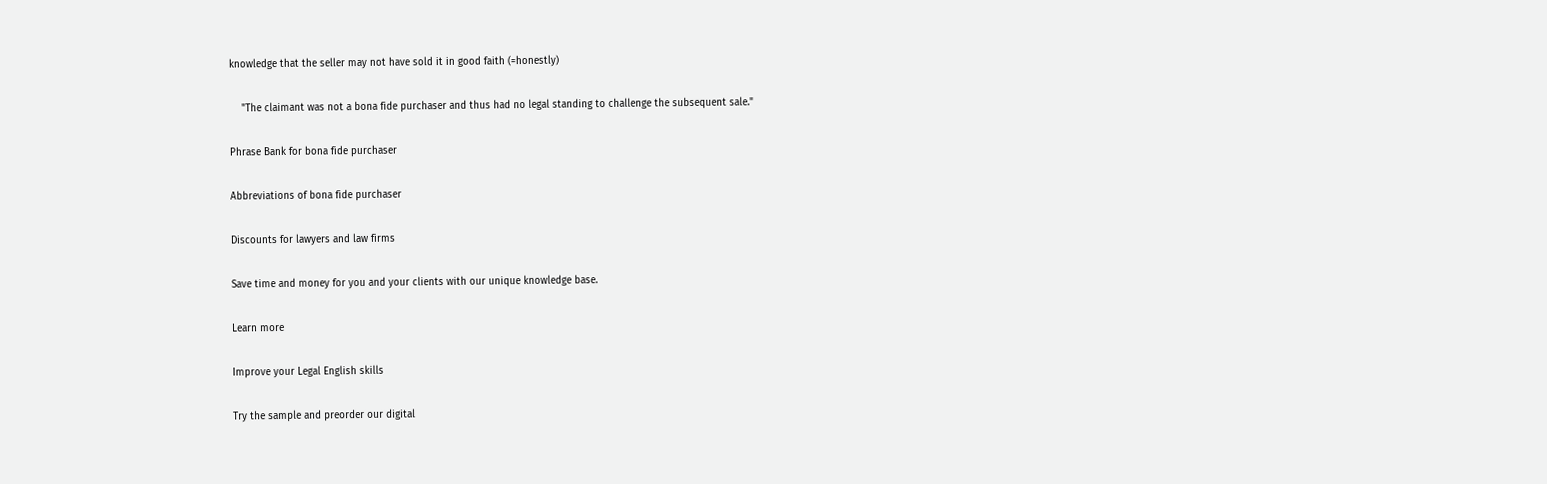knowledge that the seller may not have sold it in good faith (=honestly)

    "The claimant was not a bona fide purchaser and thus had no legal standing to challenge the subsequent sale."

Phrase Bank for bona fide purchaser

Abbreviations of bona fide purchaser

Discounts for lawyers and law firms

Save time and money for you and your clients with our unique knowledge base.

Learn more

Improve your Legal English skills

Try the sample and preorder our digital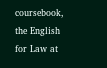coursebook, the English for Law at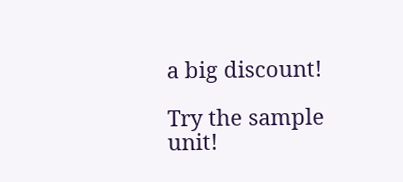a big discount!

Try the sample unit!